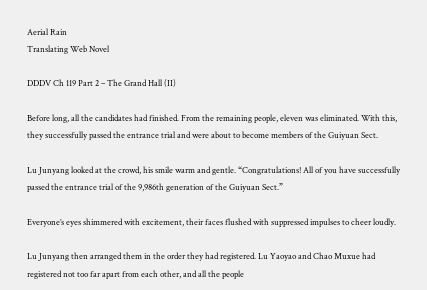Aerial Rain
Translating Web Novel

DDDV Ch 119 Part 2 – The Grand Hall (II)

Before long, all the candidates had finished. From the remaining people, eleven was eliminated. With this, they successfully passed the entrance trial and were about to become members of the Guiyuan Sect.

Lu Junyang looked at the crowd, his smile warm and gentle. “Congratulations! All of you have successfully passed the entrance trial of the 9,986th generation of the Guiyuan Sect.”

Everyone’s eyes shimmered with excitement, their faces flushed with suppressed impulses to cheer loudly.

Lu Junyang then arranged them in the order they had registered. Lu Yaoyao and Chao Muxue had registered not too far apart from each other, and all the people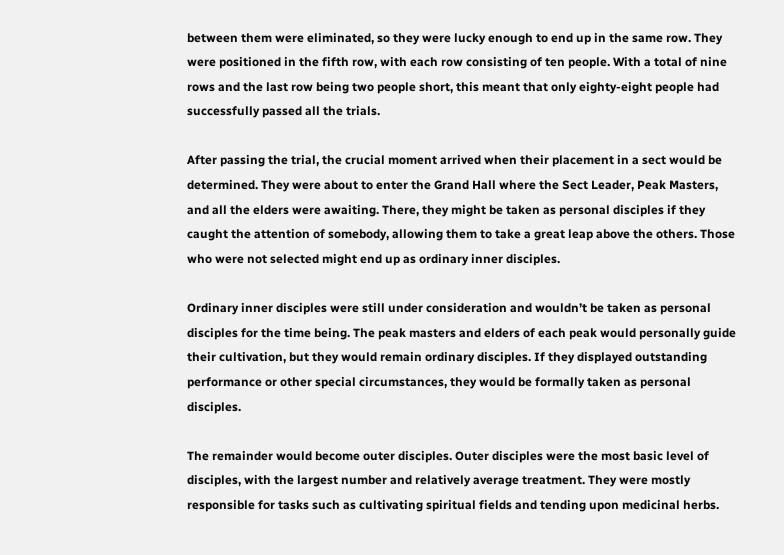between them were eliminated, so they were lucky enough to end up in the same row. They were positioned in the fifth row, with each row consisting of ten people. With a total of nine rows and the last row being two people short, this meant that only eighty-eight people had successfully passed all the trials.

After passing the trial, the crucial moment arrived when their placement in a sect would be determined. They were about to enter the Grand Hall where the Sect Leader, Peak Masters, and all the elders were awaiting. There, they might be taken as personal disciples if they caught the attention of somebody, allowing them to take a great leap above the others. Those who were not selected might end up as ordinary inner disciples.

Ordinary inner disciples were still under consideration and wouldn’t be taken as personal disciples for the time being. The peak masters and elders of each peak would personally guide their cultivation, but they would remain ordinary disciples. If they displayed outstanding performance or other special circumstances, they would be formally taken as personal disciples.

The remainder would become outer disciples. Outer disciples were the most basic level of disciples, with the largest number and relatively average treatment. They were mostly responsible for tasks such as cultivating spiritual fields and tending upon medicinal herbs.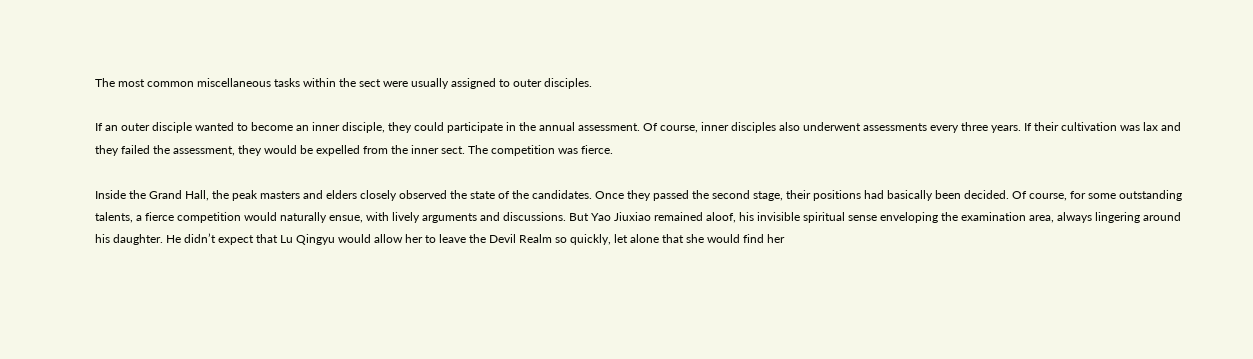The most common miscellaneous tasks within the sect were usually assigned to outer disciples.

If an outer disciple wanted to become an inner disciple, they could participate in the annual assessment. Of course, inner disciples also underwent assessments every three years. If their cultivation was lax and they failed the assessment, they would be expelled from the inner sect. The competition was fierce.

Inside the Grand Hall, the peak masters and elders closely observed the state of the candidates. Once they passed the second stage, their positions had basically been decided. Of course, for some outstanding talents, a fierce competition would naturally ensue, with lively arguments and discussions. But Yao Jiuxiao remained aloof, his invisible spiritual sense enveloping the examination area, always lingering around his daughter. He didn’t expect that Lu Qingyu would allow her to leave the Devil Realm so quickly, let alone that she would find her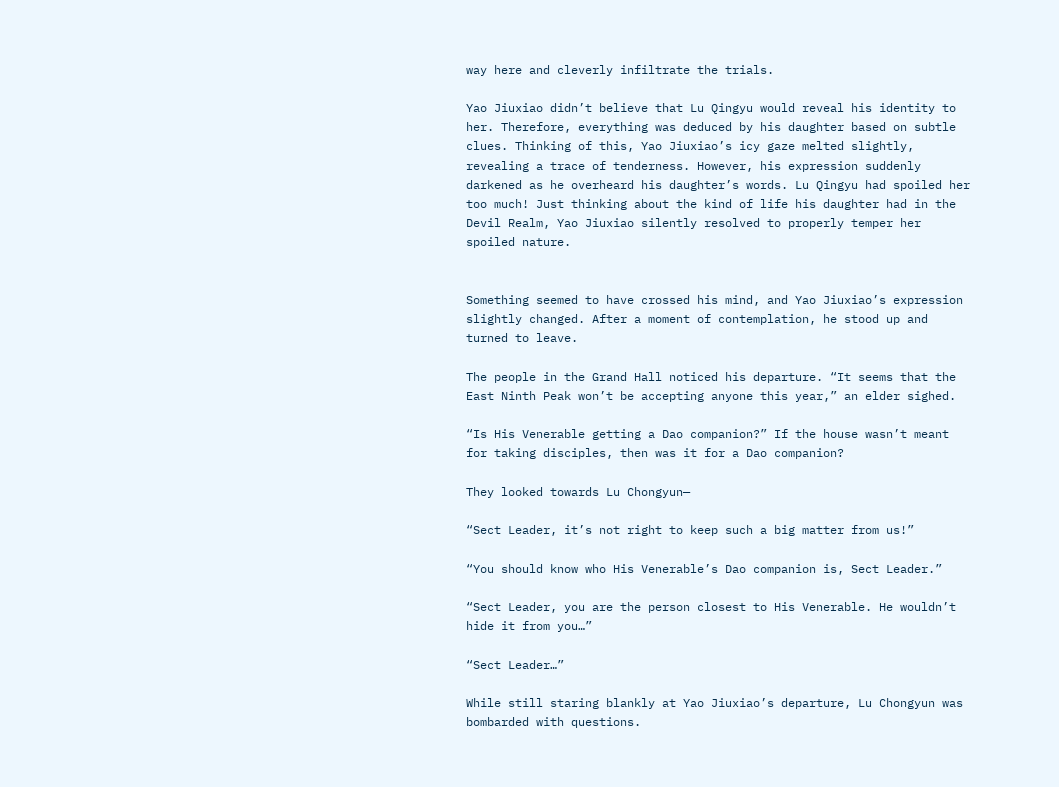way here and cleverly infiltrate the trials.

Yao Jiuxiao didn’t believe that Lu Qingyu would reveal his identity to her. Therefore, everything was deduced by his daughter based on subtle clues. Thinking of this, Yao Jiuxiao’s icy gaze melted slightly, revealing a trace of tenderness. However, his expression suddenly darkened as he overheard his daughter’s words. Lu Qingyu had spoiled her too much! Just thinking about the kind of life his daughter had in the Devil Realm, Yao Jiuxiao silently resolved to properly temper her spoiled nature.


Something seemed to have crossed his mind, and Yao Jiuxiao’s expression slightly changed. After a moment of contemplation, he stood up and turned to leave.

The people in the Grand Hall noticed his departure. “It seems that the East Ninth Peak won’t be accepting anyone this year,” an elder sighed.

“Is His Venerable getting a Dao companion?” If the house wasn’t meant for taking disciples, then was it for a Dao companion?

They looked towards Lu Chongyun—

“Sect Leader, it’s not right to keep such a big matter from us!”

“You should know who His Venerable’s Dao companion is, Sect Leader.”

“Sect Leader, you are the person closest to His Venerable. He wouldn’t hide it from you…”

“Sect Leader…”

While still staring blankly at Yao Jiuxiao’s departure, Lu Chongyun was bombarded with questions.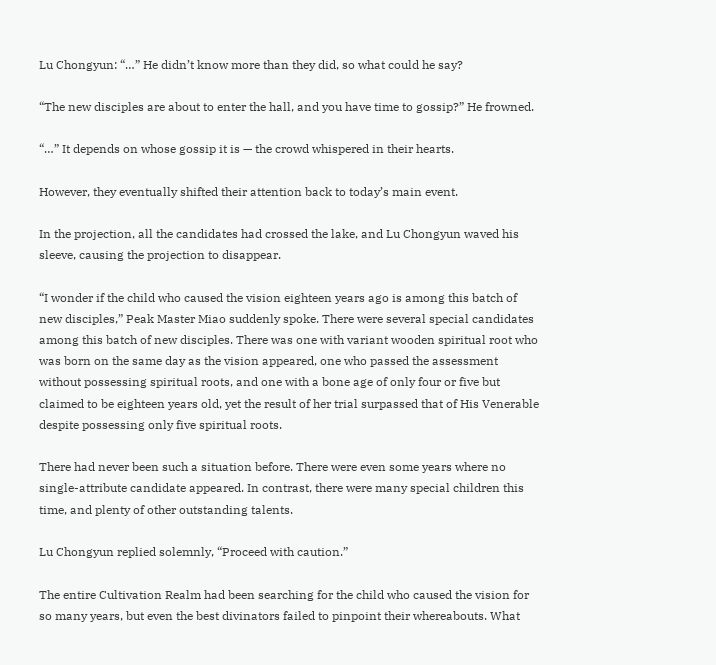Lu Chongyun: “…” He didn’t know more than they did, so what could he say?

“The new disciples are about to enter the hall, and you have time to gossip?” He frowned.

“…” It depends on whose gossip it is — the crowd whispered in their hearts.

However, they eventually shifted their attention back to today’s main event.

In the projection, all the candidates had crossed the lake, and Lu Chongyun waved his sleeve, causing the projection to disappear.

“I wonder if the child who caused the vision eighteen years ago is among this batch of new disciples,” Peak Master Miao suddenly spoke. There were several special candidates among this batch of new disciples. There was one with variant wooden spiritual root who was born on the same day as the vision appeared, one who passed the assessment without possessing spiritual roots, and one with a bone age of only four or five but claimed to be eighteen years old, yet the result of her trial surpassed that of His Venerable despite possessing only five spiritual roots.

There had never been such a situation before. There were even some years where no single-attribute candidate appeared. In contrast, there were many special children this time, and plenty of other outstanding talents.

Lu Chongyun replied solemnly, “Proceed with caution.”

The entire Cultivation Realm had been searching for the child who caused the vision for so many years, but even the best divinators failed to pinpoint their whereabouts. What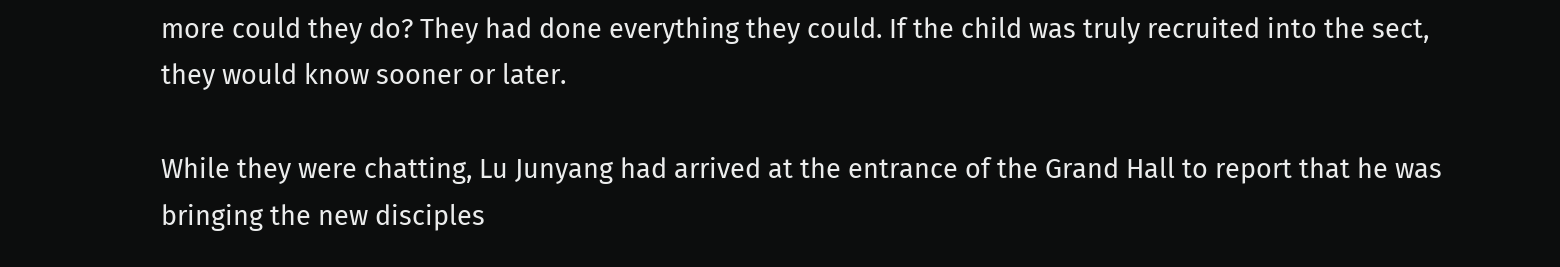more could they do? They had done everything they could. If the child was truly recruited into the sect, they would know sooner or later.

While they were chatting, Lu Junyang had arrived at the entrance of the Grand Hall to report that he was bringing the new disciples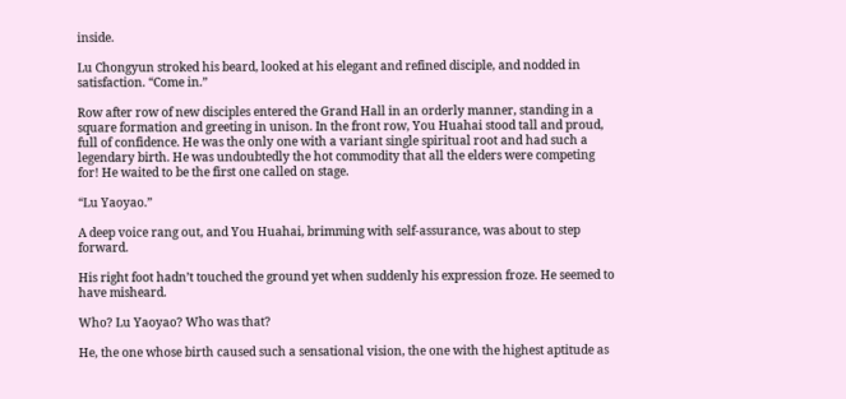inside.

Lu Chongyun stroked his beard, looked at his elegant and refined disciple, and nodded in satisfaction. “Come in.”

Row after row of new disciples entered the Grand Hall in an orderly manner, standing in a square formation and greeting in unison. In the front row, You Huahai stood tall and proud, full of confidence. He was the only one with a variant single spiritual root and had such a legendary birth. He was undoubtedly the hot commodity that all the elders were competing for! He waited to be the first one called on stage.

“Lu Yaoyao.”

A deep voice rang out, and You Huahai, brimming with self-assurance, was about to step forward.

His right foot hadn’t touched the ground yet when suddenly his expression froze. He seemed to have misheard.

Who? Lu Yaoyao? Who was that?

He, the one whose birth caused such a sensational vision, the one with the highest aptitude as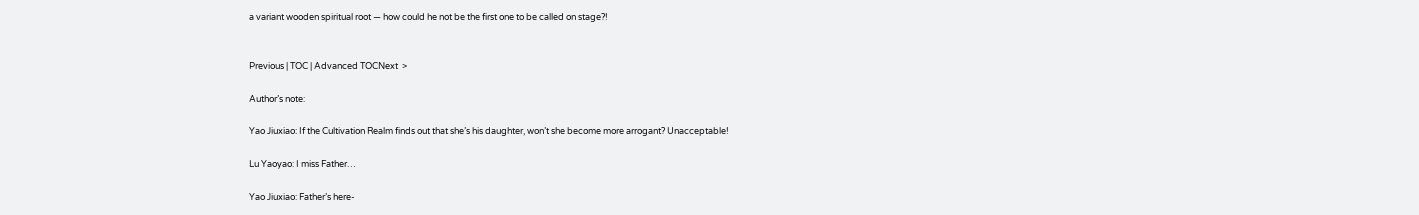a variant wooden spiritual root — how could he not be the first one to be called on stage?!


Previous | TOC | Advanced TOCNext  >

Author’s note:

Yao Jiuxiao: If the Cultivation Realm finds out that she’s his daughter, won’t she become more arrogant? Unacceptable!

Lu Yaoyao: I miss Father…

Yao Jiuxiao: Father’s here-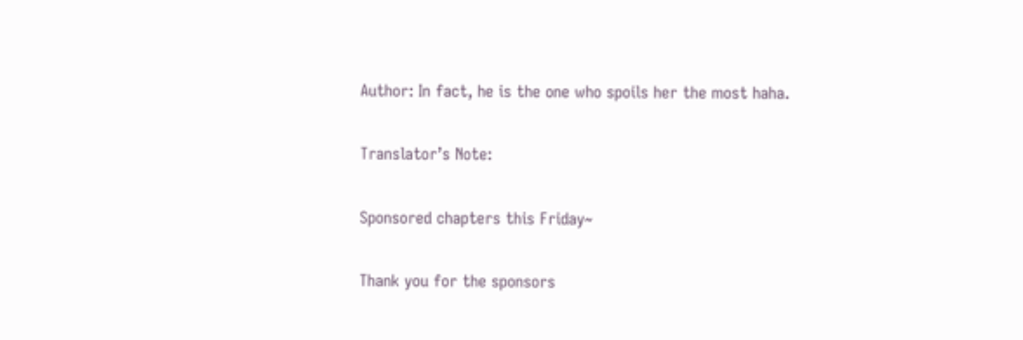Author: In fact, he is the one who spoils her the most haha.

Translator’s Note:

Sponsored chapters this Friday~

Thank you for the sponsors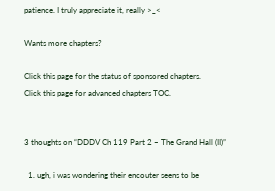patience. I truly appreciate it, really >_<

Wants more chapters?

Click this page for the status of sponsored chapters.
Click this page for advanced chapters TOC.


3 thoughts on “DDDV Ch 119 Part 2 – The Grand Hall (II)”

  1. ugh, i was wondering their encouter seens to be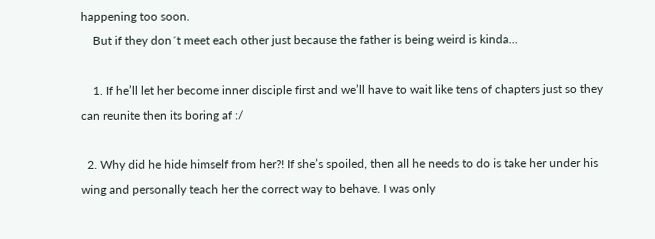happening too soon.
    But if they don´t meet each other just because the father is being weird is kinda…

    1. If he’ll let her become inner disciple first and we’ll have to wait like tens of chapters just so they can reunite then its boring af :/

  2. Why did he hide himself from her?! If she’s spoiled, then all he needs to do is take her under his wing and personally teach her the correct way to behave. I was only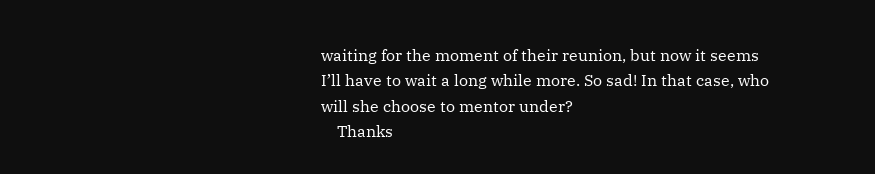waiting for the moment of their reunion, but now it seems I’ll have to wait a long while more. So sad! In that case, who will she choose to mentor under?
    Thanks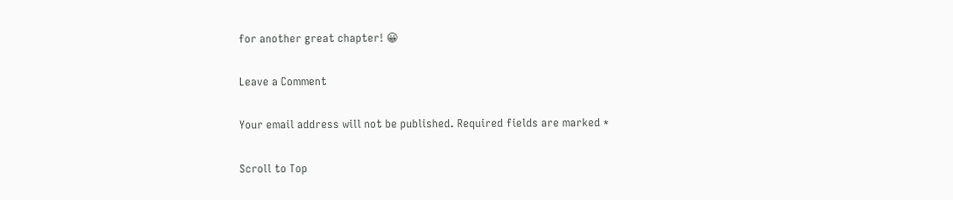for another great chapter! 😀

Leave a Comment

Your email address will not be published. Required fields are marked *

Scroll to Top